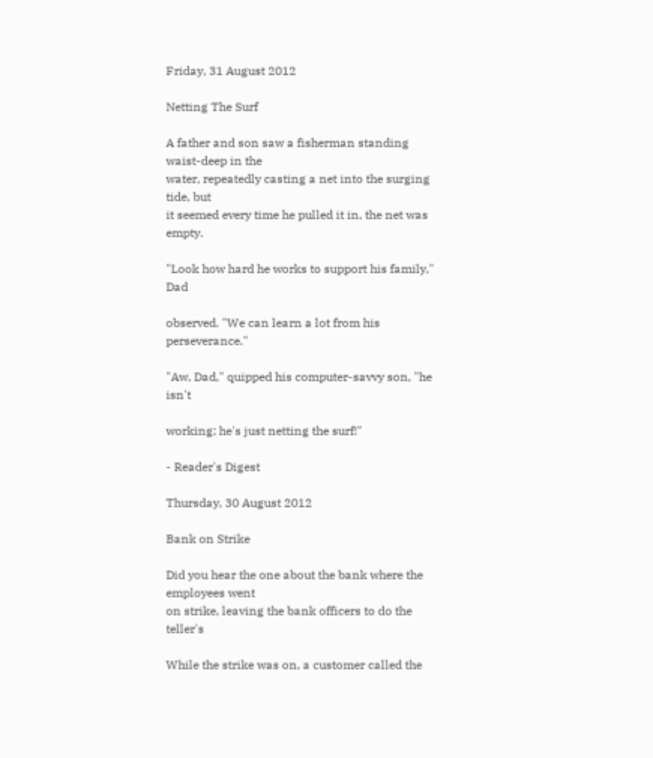Friday, 31 August 2012

Netting The Surf

A father and son saw a fisherman standing waist-deep in the
water, repeatedly casting a net into the surging tide, but
it seemed every time he pulled it in, the net was empty.

"Look how hard he works to support his family," Dad

observed. "We can learn a lot from his perseverance."

"Aw, Dad," quipped his computer-savvy son, "he isn't

working; he's just netting the surf!"

- Reader's Digest

Thursday, 30 August 2012

Bank on Strike

Did you hear the one about the bank where the employees went
on strike, leaving the bank officers to do the teller's

While the strike was on, a customer called the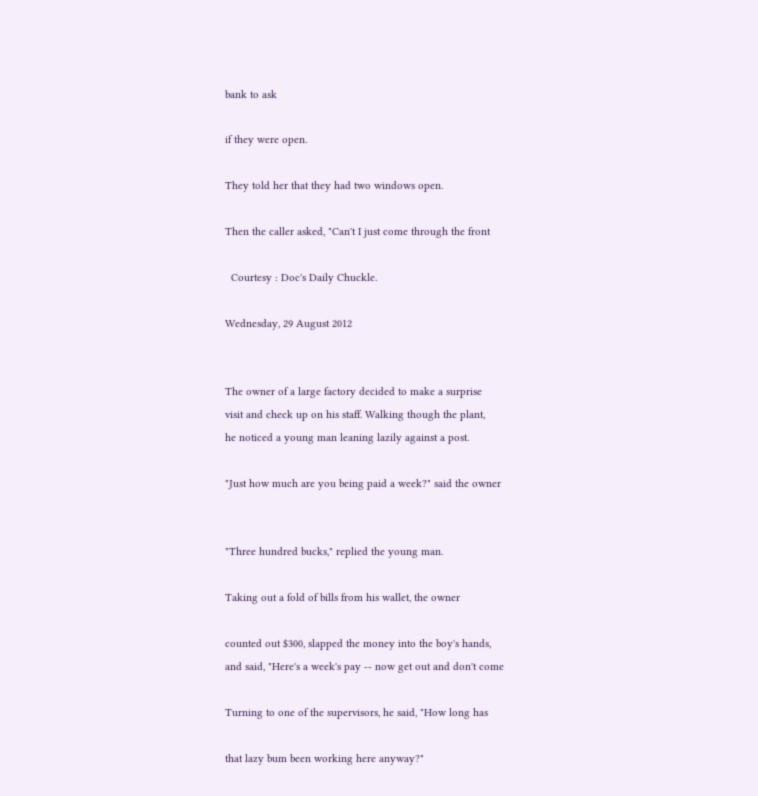bank to ask

if they were open.

They told her that they had two windows open.

Then the caller asked, "Can't I just come through the front

  Courtesy : Doc's Daily Chuckle.

Wednesday, 29 August 2012


The owner of a large factory decided to make a surprise
visit and check up on his staff. Walking though the plant,
he noticed a young man leaning lazily against a post.

"Just how much are you being paid a week?" said the owner


"Three hundred bucks," replied the young man.

Taking out a fold of bills from his wallet, the owner

counted out $300, slapped the money into the boy's hands,
and said, "Here's a week's pay -- now get out and don't come

Turning to one of the supervisors, he said, "How long has

that lazy bum been working here anyway?"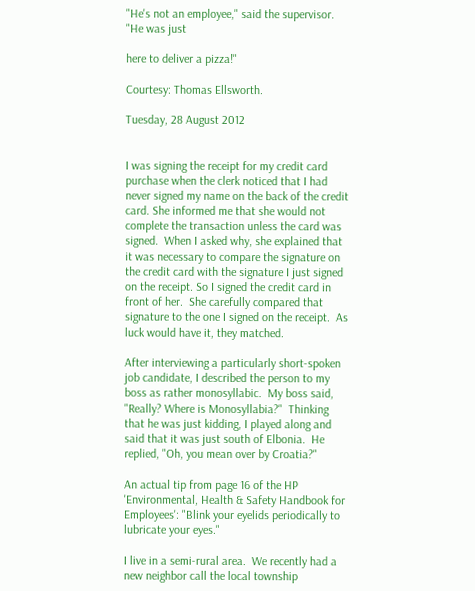"He's not an employee," said the supervisor. "He was just

here to deliver a pizza!"

Courtesy: Thomas Ellsworth.

Tuesday, 28 August 2012


I was signing the receipt for my credit card purchase when the clerk noticed that I had never signed my name on the back of the credit card. She informed me that she would not complete the transaction unless the card was signed.  When I asked why, she explained that it was necessary to compare the signature on the credit card with the signature I just signed on the receipt. So I signed the credit card in front of her.  She carefully compared that signature to the one I signed on the receipt.  As luck would have it, they matched.

After interviewing a particularly short-spoken job candidate, I described the person to my boss as rather monosyllabic.  My boss said, "Really? Where is Monosyllabia?"  Thinking that he was just kidding, I played along and said that it was just south of Elbonia.  He replied, "Oh, you mean over by Croatia?"

An actual tip from page 16 of the HP 'Environmental, Health & Safety Handbook for Employees': "Blink your eyelids periodically to lubricate your eyes."

I live in a semi-rural area.  We recently had a new neighbor call the local township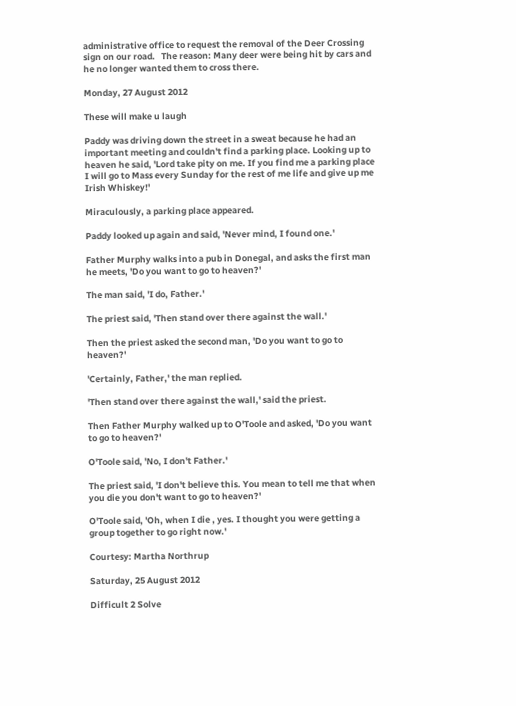administrative office to request the removal of the Deer Crossing sign on our road.   The reason: Many deer were being hit by cars and he no longer wanted them to cross there.

Monday, 27 August 2012

These will make u laugh

Paddy was driving down the street in a sweat because he had an important meeting and couldn't find a parking place. Looking up to heaven he said, 'Lord take pity on me. If you find me a parking place I will go to Mass every Sunday for the rest of me life and give up me Irish Whiskey!'

Miraculously, a parking place appeared.

Paddy looked up again and said, 'Never mind, I found one.'

Father Murphy walks into a pub in Donegal, and asks the first man he meets, 'Do you want to go to heaven?'

The man said, 'I do, Father.'

The priest said, 'Then stand over there against the wall.'

Then the priest asked the second man, 'Do you want to go to heaven?'

'Certainly, Father,' the man replied.

'Then stand over there against the wall,' said the priest.

Then Father Murphy walked up to O'Toole and asked, 'Do you want to go to heaven?'

O'Toole said, 'No, I don't Father.'

The priest said, 'I don't believe this. You mean to tell me that when you die you don't want to go to heaven?'

O'Toole said, 'Oh, when I die , yes. I thought you were getting a group together to go right now.'

Courtesy: Martha Northrup

Saturday, 25 August 2012

Difficult 2 Solve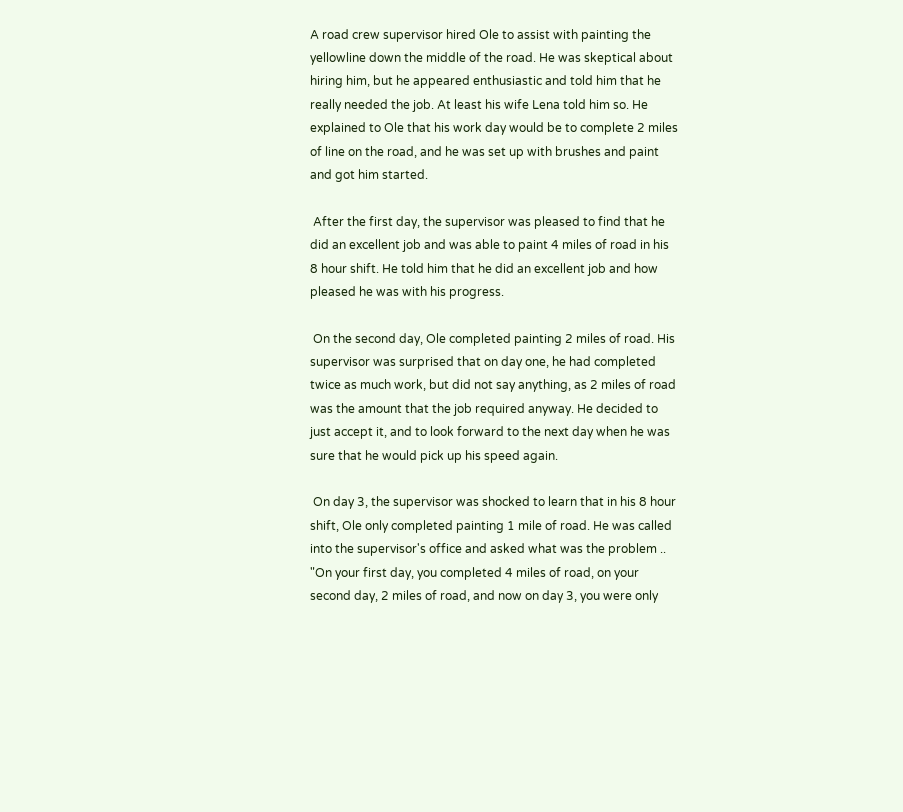A road crew supervisor hired Ole to assist with painting the yellowline down the middle of the road. He was skeptical about hiring him, but he appeared enthusiastic and told him that he really needed the job. At least his wife Lena told him so. He explained to Ole that his work day would be to complete 2 miles of line on the road, and he was set up with brushes and paint and got him started.

 After the first day, the supervisor was pleased to find that he did an excellent job and was able to paint 4 miles of road in his 8 hour shift. He told him that he did an excellent job and how pleased he was with his progress.

 On the second day, Ole completed painting 2 miles of road. His supervisor was surprised that on day one, he had completed twice as much work, but did not say anything, as 2 miles of road was the amount that the job required anyway. He decided to just accept it, and to look forward to the next day when he was sure that he would pick up his speed again.

 On day 3, the supervisor was shocked to learn that in his 8 hour shift, Ole only completed painting 1 mile of road. He was called into the supervisor's office and asked what was the problem .. "On your first day, you completed 4 miles of road, on your second day, 2 miles of road, and now on day 3, you were only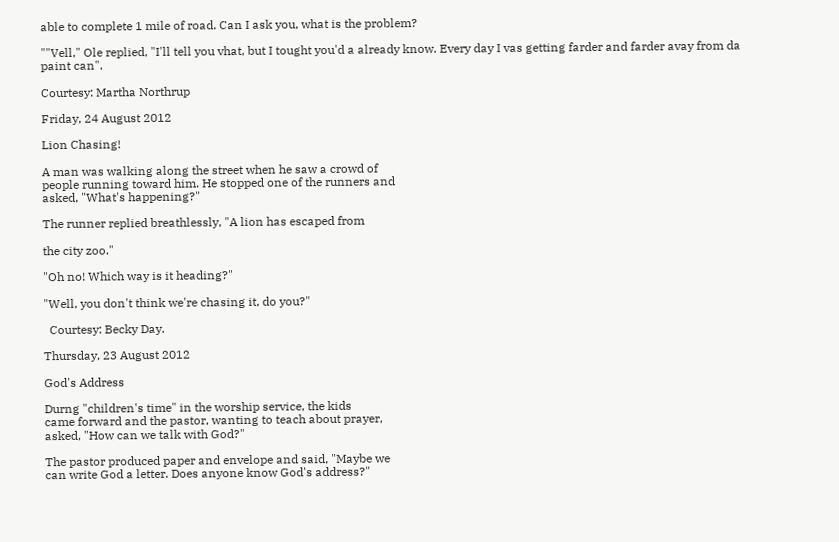able to complete 1 mile of road. Can I ask you, what is the problem?

""Vell," Ole replied, "I'll tell you vhat, but I tought you'd a already know. Every day I vas getting farder and farder avay from da paint can".

Courtesy: Martha Northrup

Friday, 24 August 2012

Lion Chasing!

A man was walking along the street when he saw a crowd of
people running toward him. He stopped one of the runners and
asked, "What's happening?"

The runner replied breathlessly, "A lion has escaped from

the city zoo."

"Oh no! Which way is it heading?"

"Well, you don't think we're chasing it, do you?"

  Courtesy: Becky Day.

Thursday, 23 August 2012

God's Address

Durng "children's time" in the worship service, the kids
came forward and the pastor, wanting to teach about prayer,
asked, "How can we talk with God?"

The pastor produced paper and envelope and said, "Maybe we
can write God a letter. Does anyone know God's address?"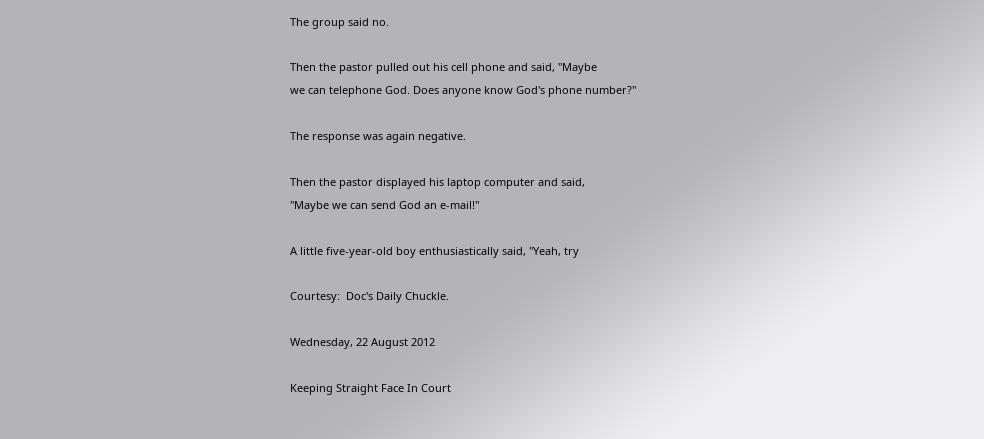The group said no.

Then the pastor pulled out his cell phone and said, "Maybe
we can telephone God. Does anyone know God's phone number?"

The response was again negative.

Then the pastor displayed his laptop computer and said,
"Maybe we can send God an e-mail!"

A little five-year-old boy enthusiastically said, "Yeah, try

Courtesy:  Doc's Daily Chuckle.

Wednesday, 22 August 2012

Keeping Straight Face In Court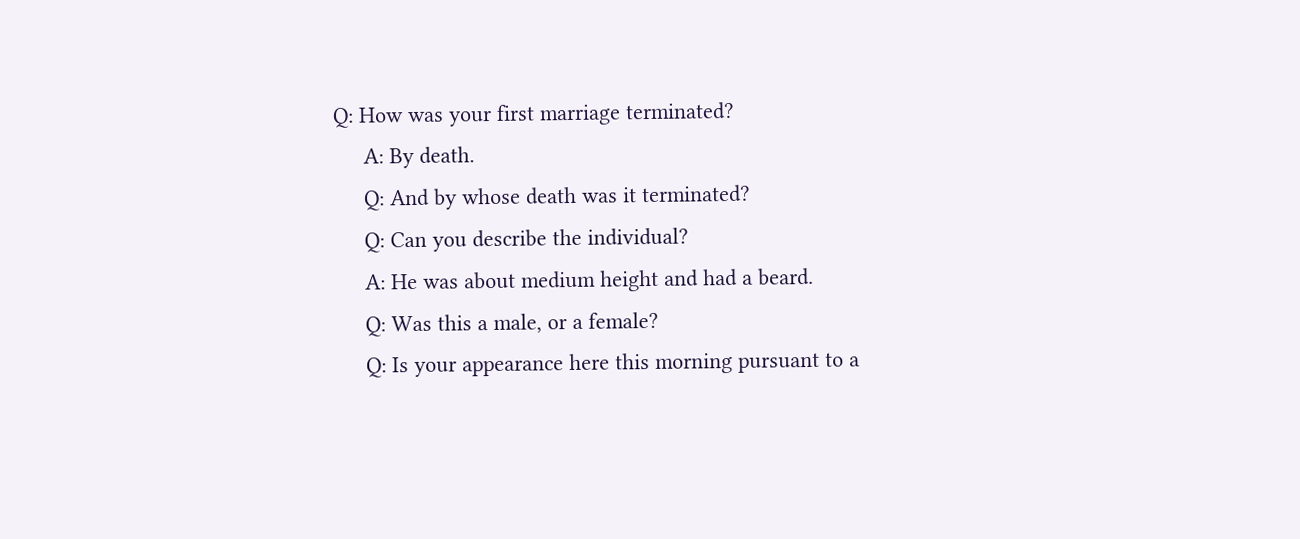Q: How was your first marriage terminated?
     A: By death.
     Q: And by whose death was it terminated?
     Q: Can you describe the individual?
     A: He was about medium height and had a beard.
     Q: Was this a male, or a female?
     Q: Is your appearance here this morning pursuant to a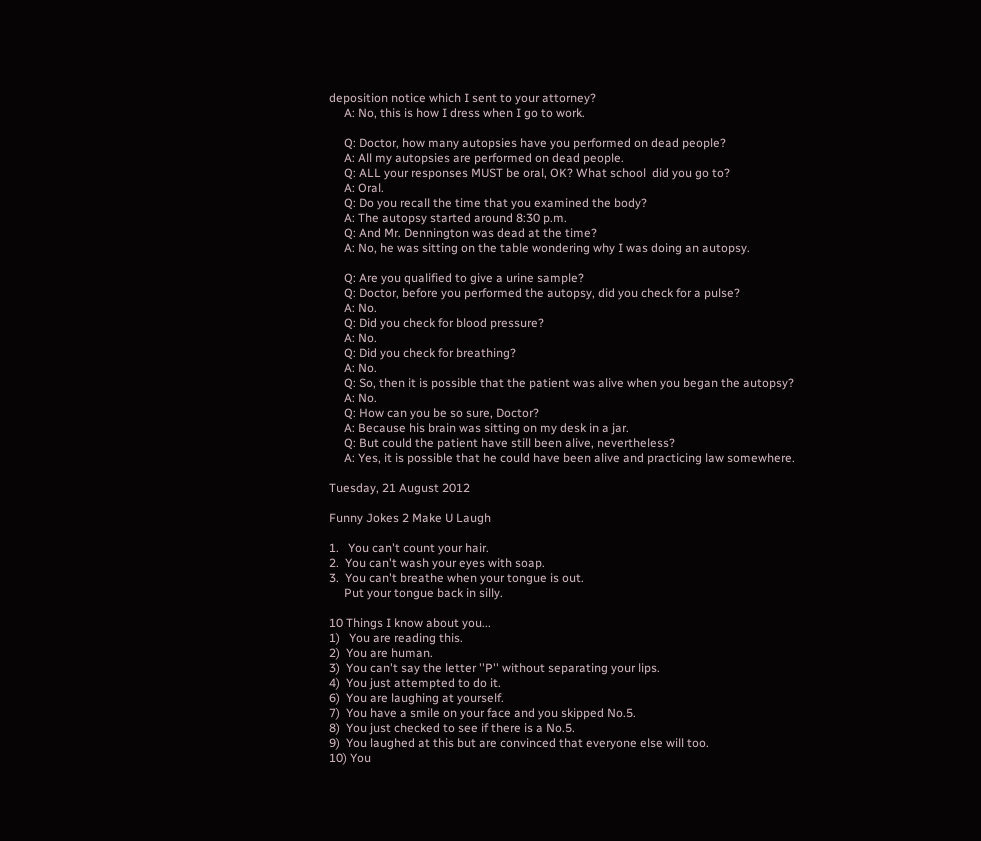deposition notice which I sent to your attorney?
     A: No, this is how I dress when I go to work.

     Q: Doctor, how many autopsies have you performed on dead people?
     A: All my autopsies are performed on dead people.
     Q: ALL your responses MUST be oral, OK? What school  did you go to?
     A: Oral.
     Q: Do you recall the time that you examined the body?
     A: The autopsy started around 8:30 p.m.
     Q: And Mr. Dennington was dead at the time?
     A: No, he was sitting on the table wondering why I was doing an autopsy.

     Q: Are you qualified to give a urine sample?
     Q: Doctor, before you performed the autopsy, did you check for a pulse?
     A: No.
     Q: Did you check for blood pressure?
     A: No.
     Q: Did you check for breathing?
     A: No.
     Q: So, then it is possible that the patient was alive when you began the autopsy?
     A: No.
     Q: How can you be so sure, Doctor?
     A: Because his brain was sitting on my desk in a jar.
     Q: But could the patient have still been alive, nevertheless?
     A: Yes, it is possible that he could have been alive and practicing law somewhere.

Tuesday, 21 August 2012

Funny Jokes 2 Make U Laugh

1.   You can't count your hair.
2.  You can't wash your eyes with soap.
3.  You can't breathe when your tongue is out.
     Put your tongue back in silly.

10 Things I know about you...
1)   You are reading this.
2)  You are human.
3)  You can't say the letter ''P'' without separating your lips.
4)  You just attempted to do it.
6)  You are laughing at yourself.
7)  You have a smile on your face and you skipped No.5.
8)  You just checked to see if there is a No.5.
9)  You laughed at this but are convinced that everyone else will too.
10) You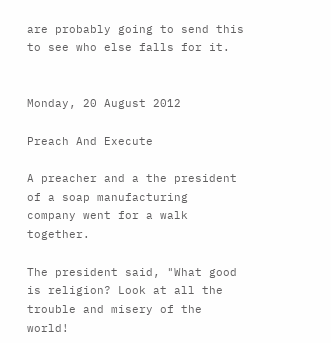are probably going to send this to see who else falls for it.


Monday, 20 August 2012

Preach And Execute

A preacher and a the president of a soap manufacturing
company went for a walk together.

The president said, "What good is religion? Look at all the
trouble and misery of the world!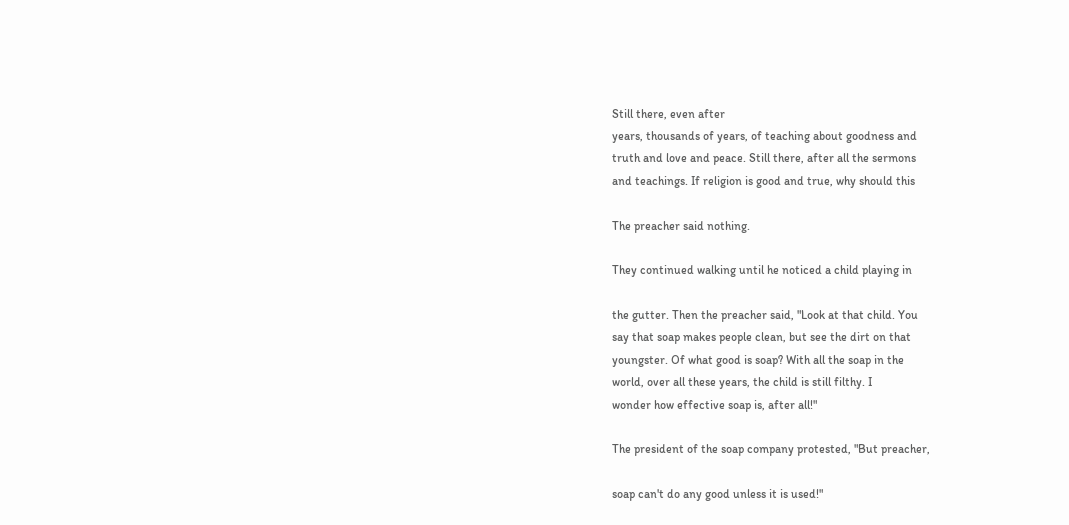Still there, even after
years, thousands of years, of teaching about goodness and
truth and love and peace. Still there, after all the sermons
and teachings. If religion is good and true, why should this

The preacher said nothing.

They continued walking until he noticed a child playing in

the gutter. Then the preacher said, "Look at that child. You
say that soap makes people clean, but see the dirt on that
youngster. Of what good is soap? With all the soap in the
world, over all these years, the child is still filthy. I
wonder how effective soap is, after all!"

The president of the soap company protested, "But preacher,

soap can't do any good unless it is used!"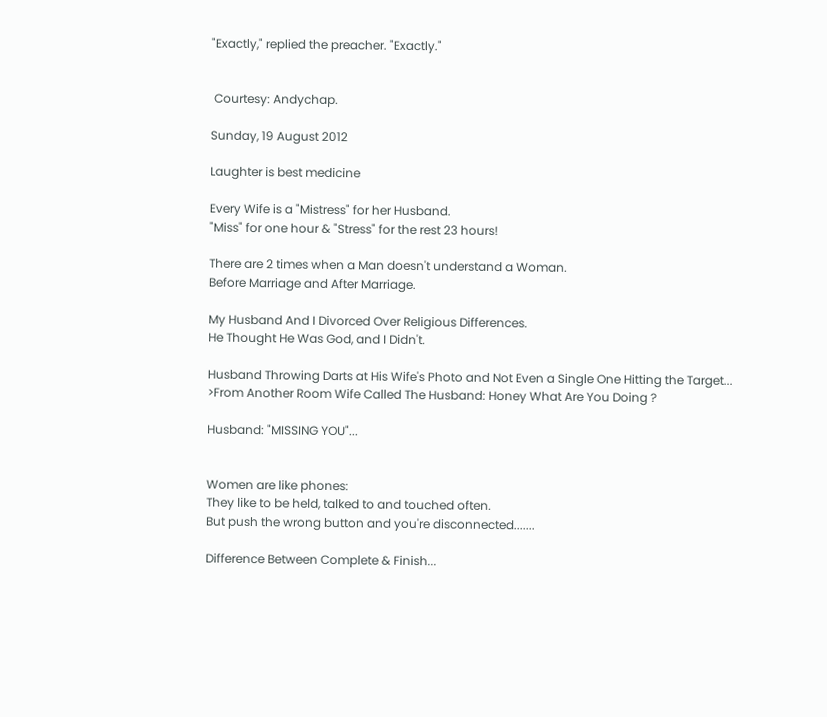"Exactly," replied the preacher. "Exactly."


 Courtesy: Andychap.

Sunday, 19 August 2012

Laughter is best medicine

Every Wife is a "Mistress" for her Husband.
"Miss" for one hour & "Stress" for the rest 23 hours!

There are 2 times when a Man doesn't understand a Woman.
Before Marriage and After Marriage.

My Husband And I Divorced Over Religious Differences.
He Thought He Was God, and I Didn't.

Husband Throwing Darts at His Wife's Photo and Not Even a Single One Hitting the Target...
>From Another Room Wife Called The Husband: Honey What Are You Doing ?

Husband: "MISSING YOU"...


Women are like phones:
They like to be held, talked to and touched often.
But push the wrong button and you're disconnected.......

Difference Between Complete & Finish...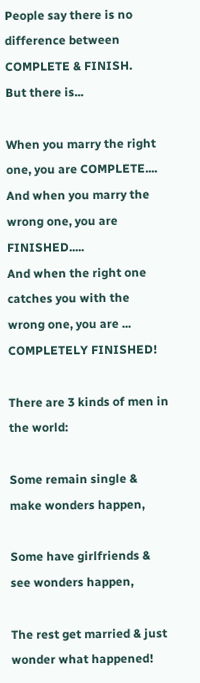People say there is no difference between COMPLETE & FINISH.
But there is...

When you marry the right one, you are COMPLETE....
And when you marry the wrong one, you are FINISHED.....
And when the right one catches you with the wrong one, you are ... COMPLETELY FINISHED!

There are 3 kinds of men in the world:

Some remain single & make wonders happen,

Some have girlfriends & see wonders happen,

The rest get married & just wonder what happened!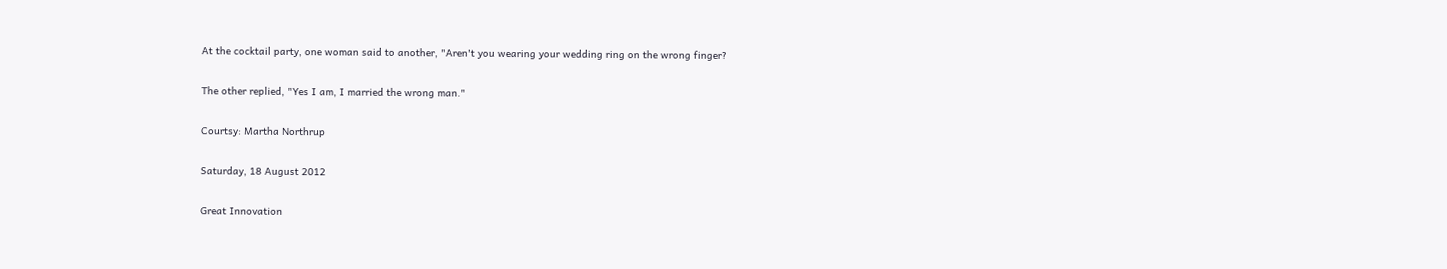At the cocktail party, one woman said to another, "Aren't you wearing your wedding ring on the wrong finger?

The other replied, "Yes I am, I married the wrong man."

Courtsy: Martha Northrup

Saturday, 18 August 2012

Great Innovation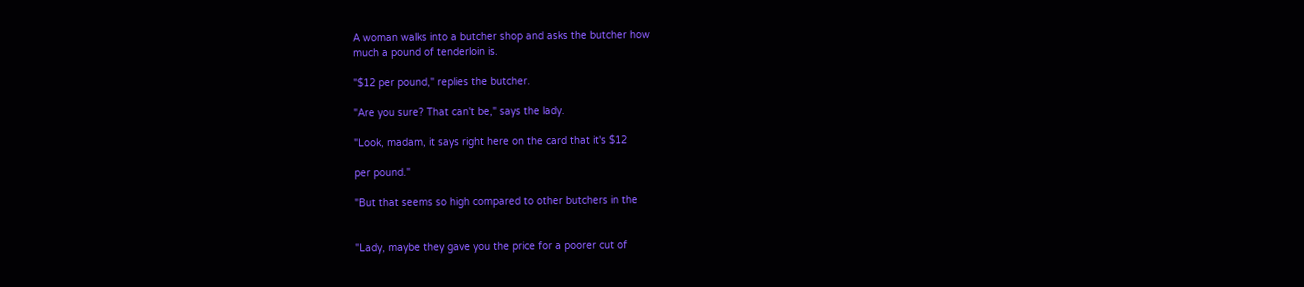A woman walks into a butcher shop and asks the butcher how
much a pound of tenderloin is.

"$12 per pound," replies the butcher.

"Are you sure? That can't be," says the lady.

"Look, madam, it says right here on the card that it's $12

per pound."

"But that seems so high compared to other butchers in the


"Lady, maybe they gave you the price for a poorer cut of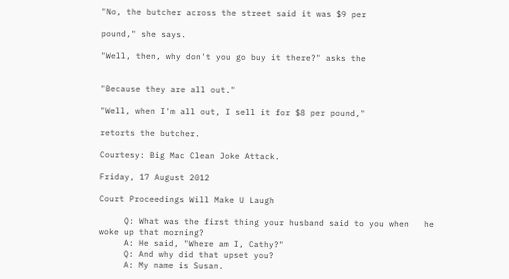"No, the butcher across the street said it was $9 per

pound," she says.

"Well, then, why don't you go buy it there?" asks the


"Because they are all out."

"Well, when I'm all out, I sell it for $8 per pound,"

retorts the butcher.

Courtesy: Big Mac Clean Joke Attack.

Friday, 17 August 2012

Court Proceedings Will Make U Laugh

     Q: What was the first thing your husband said to you when   he woke up that morning?
     A: He said, "Where am I, Cathy?"
     Q: And why did that upset you?
     A: My name is Susan.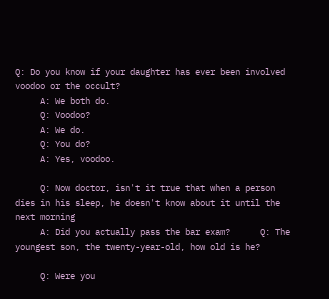Q: Do you know if your daughter has ever been involved     voodoo or the occult?
     A: We both do.
     Q: Voodoo?
     A: We do.
     Q: You do?
     A: Yes, voodoo.

     Q: Now doctor, isn't it true that when a person dies in his sleep, he doesn't know about it until the next morning
     A: Did you actually pass the bar exam?      Q: The youngest son, the twenty-year-old, how old is he?

     Q: Were you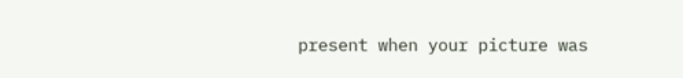present when your picture was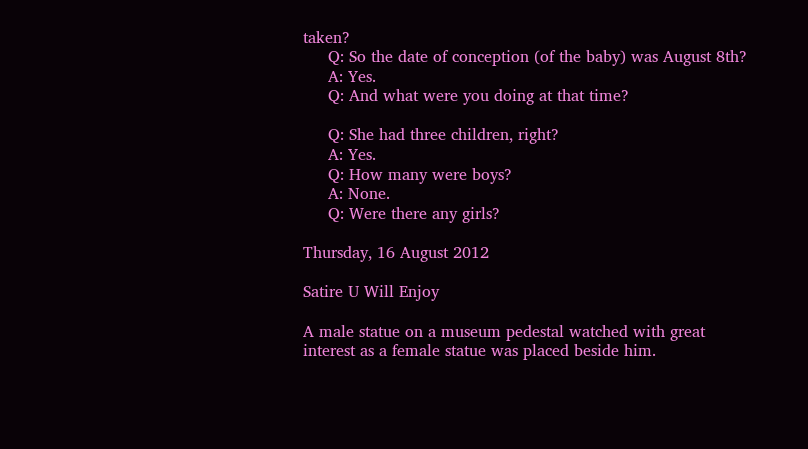taken?
     Q: So the date of conception (of the baby) was August 8th?
     A: Yes.
     Q: And what were you doing at that time?

     Q: She had three children, right?
     A: Yes.
     Q: How many were boys?
     A: None.
     Q: Were there any girls?

Thursday, 16 August 2012

Satire U Will Enjoy

A male statue on a museum pedestal watched with great
interest as a female statue was placed beside him.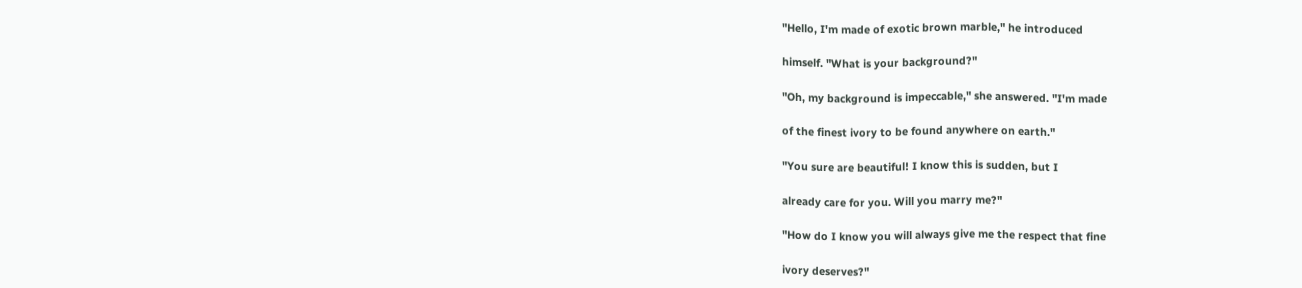"Hello, I'm made of exotic brown marble," he introduced

himself. "What is your background?"

"Oh, my background is impeccable," she answered. "I'm made

of the finest ivory to be found anywhere on earth."

"You sure are beautiful! I know this is sudden, but I

already care for you. Will you marry me?"

"How do I know you will always give me the respect that fine

ivory deserves?"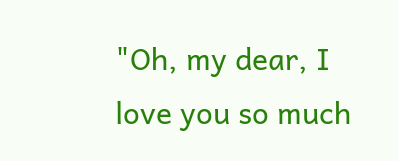"Oh, my dear, I love you so much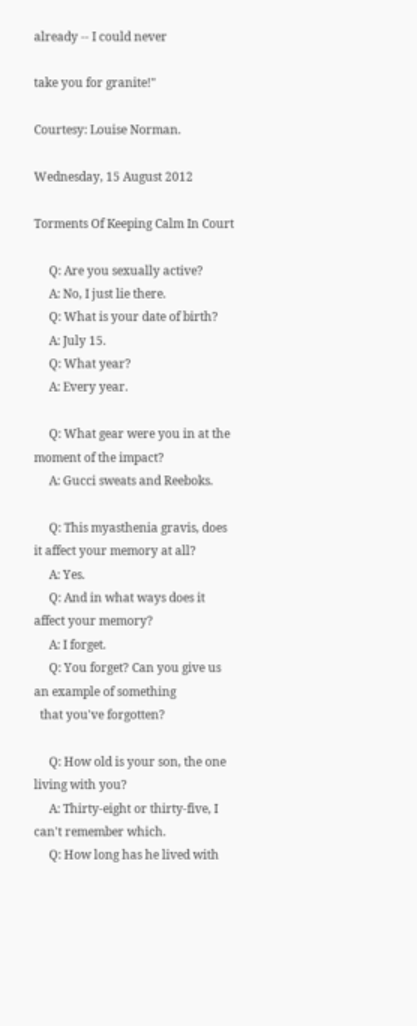already -- I could never

take you for granite!"

Courtesy: Louise Norman.

Wednesday, 15 August 2012

Torments Of Keeping Calm In Court

     Q: Are you sexually active?
     A: No, I just lie there.
     Q: What is your date of birth?
     A: July 15.
     Q: What year?
     A: Every year.

     Q: What gear were you in at the moment of the impact?
     A: Gucci sweats and Reeboks.

     Q: This myasthenia gravis, does it affect your memory at all?
     A: Yes.
     Q: And in what ways does it affect your memory?
     A: I forget.
     Q: You forget? Can you give us an example of something
  that you've forgotten?

     Q: How old is your son, the one living with you?
     A: Thirty-eight or thirty-five, I can't remember which.
     Q: How long has he lived with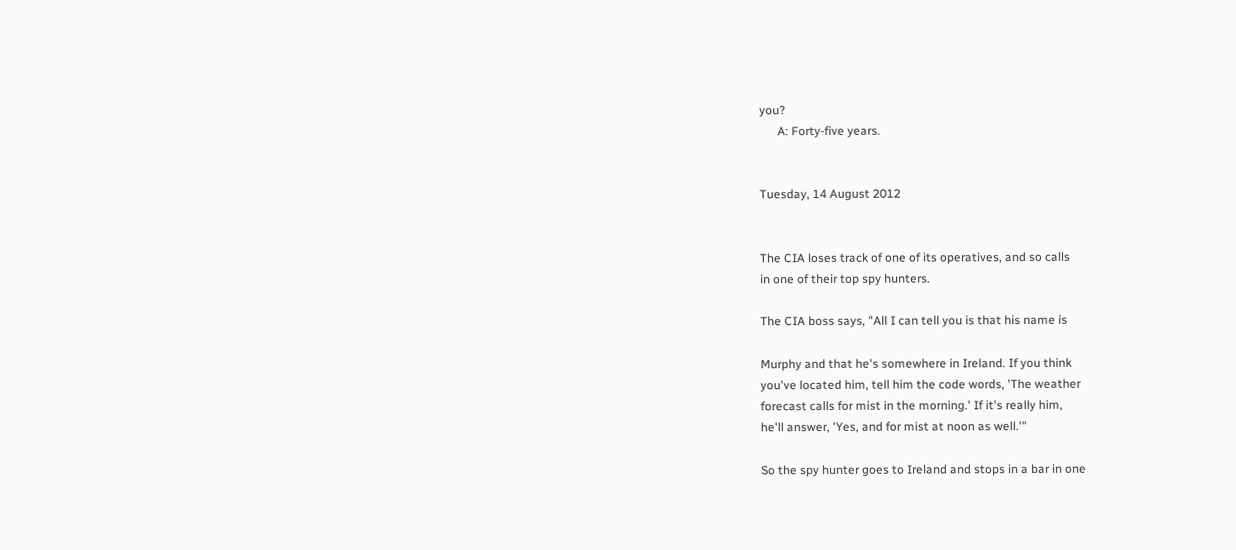you?
      A: Forty-five years.


Tuesday, 14 August 2012


The CIA loses track of one of its operatives, and so calls
in one of their top spy hunters.

The CIA boss says, "All I can tell you is that his name is

Murphy and that he's somewhere in Ireland. If you think
you've located him, tell him the code words, 'The weather
forecast calls for mist in the morning.' If it's really him,
he'll answer, 'Yes, and for mist at noon as well.'"

So the spy hunter goes to Ireland and stops in a bar in one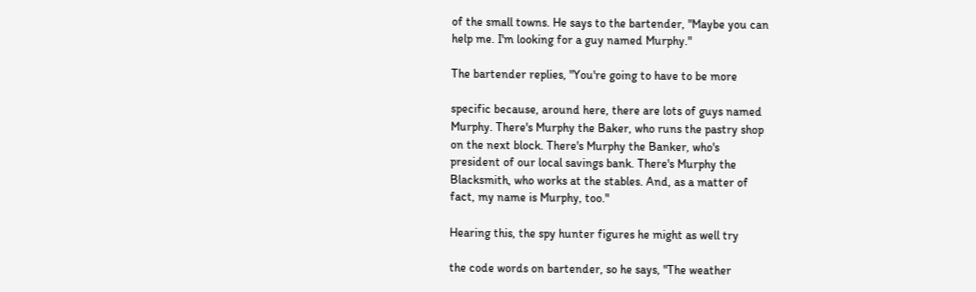of the small towns. He says to the bartender, "Maybe you can
help me. I'm looking for a guy named Murphy."

The bartender replies, "You're going to have to be more

specific because, around here, there are lots of guys named
Murphy. There's Murphy the Baker, who runs the pastry shop
on the next block. There's Murphy the Banker, who's
president of our local savings bank. There's Murphy the
Blacksmith, who works at the stables. And, as a matter of
fact, my name is Murphy, too."

Hearing this, the spy hunter figures he might as well try

the code words on bartender, so he says, "The weather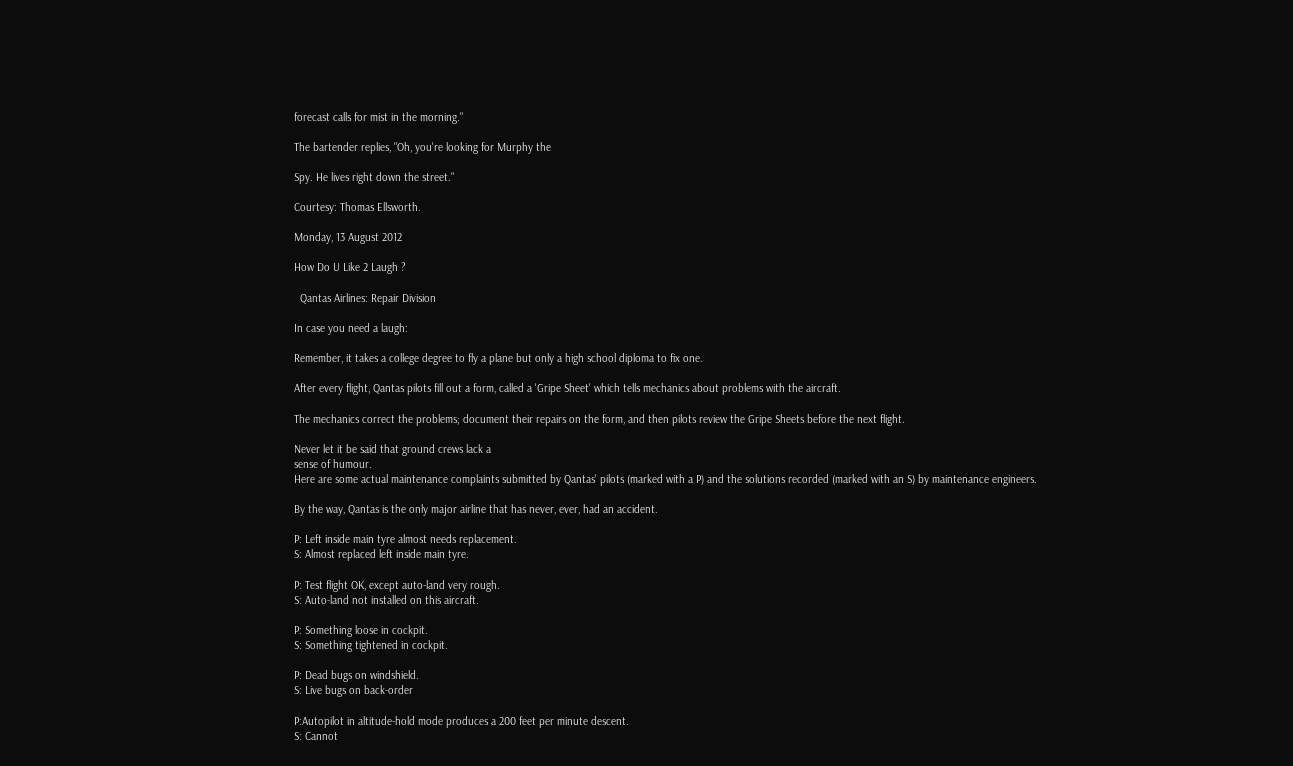forecast calls for mist in the morning."

The bartender replies, "Oh, you're looking for Murphy the

Spy. He lives right down the street."

Courtesy: Thomas Ellsworth.

Monday, 13 August 2012

How Do U Like 2 Laugh ?

  Qantas Airlines: Repair Division

In case you need a laugh:

Remember, it takes a college degree to fly a plane but only a high school diploma to fix one.

After every flight, Qantas pilots fill out a form, called a 'Gripe Sheet' which tells mechanics about problems with the aircraft.

The mechanics correct the problems; document their repairs on the form, and then pilots review the Gripe Sheets before the next flight.

Never let it be said that ground crews lack a
sense of humour.
Here are some actual maintenance complaints submitted by Qantas' pilots (marked with a P) and the solutions recorded (marked with an S) by maintenance engineers.

By the way, Qantas is the only major airline that has never, ever, had an accident.

P: Left inside main tyre almost needs replacement.
S: Almost replaced left inside main tyre.

P: Test flight OK, except auto-land very rough.
S: Auto-land not installed on this aircraft.

P: Something loose in cockpit.
S: Something tightened in cockpit.

P: Dead bugs on windshield.
S: Live bugs on back-order

P:Autopilot in altitude-hold mode produces a 200 feet per minute descent.
S: Cannot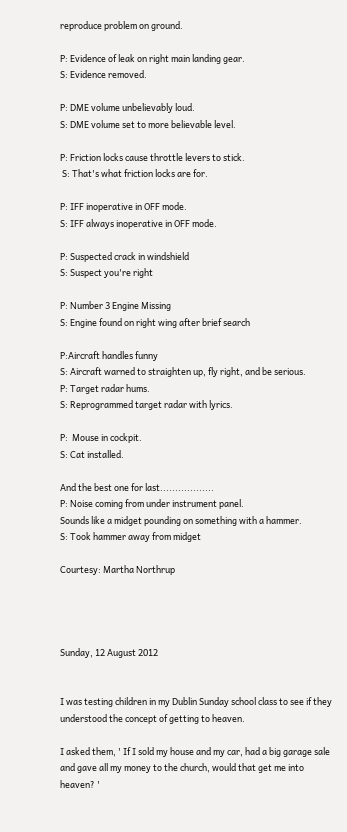reproduce problem on ground.

P: Evidence of leak on right main landing gear.
S: Evidence removed.

P: DME volume unbelievably loud.
S: DME volume set to more believable level.

P: Friction locks cause throttle levers to stick.
 S: That's what friction locks are for.

P: IFF inoperative in OFF mode.
S: IFF always inoperative in OFF mode.

P: Suspected crack in windshield
S: Suspect you're right

P: Number 3 Engine Missing
S: Engine found on right wing after brief search

P:Aircraft handles funny
S: Aircraft warned to straighten up, fly right, and be serious.
P: Target radar hums.
S: Reprogrammed target radar with lyrics.

P:  Mouse in cockpit.
S: Cat installed.

And the best one for last..................
P: Noise coming from under instrument panel.
Sounds like a midget pounding on something with a hammer.
S: Took hammer away from midget

Courtesy: Martha Northrup




Sunday, 12 August 2012


I was testing children in my Dublin Sunday school class to see if they understood the concept of getting to heaven.

I asked them, ' If I sold my house and my car, had a big garage sale and gave all my money to the church, would that get me into heaven? '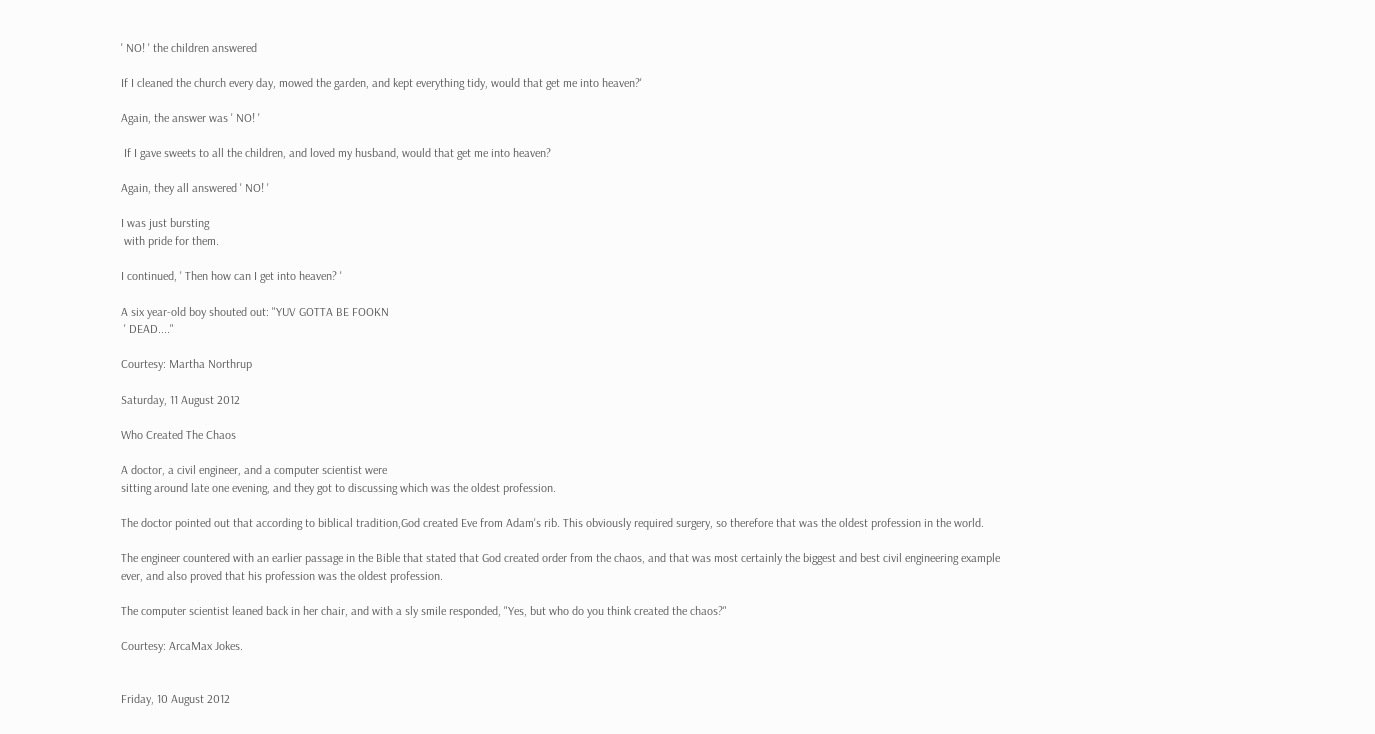' NO! ' the children answered

If I cleaned the church every day, mowed the garden, and kept everything tidy, would that get me into heaven?'

Again, the answer was ' NO! '

 If I gave sweets to all the children, and loved my husband, would that get me into heaven?

Again, they all answered ' NO! '

I was just bursting
 with pride for them.

I continued, ' Then how can I get into heaven? '

A six year-old boy shouted out: "YUV GOTTA BE FOOKN
 ' DEAD...."

Courtesy: Martha Northrup

Saturday, 11 August 2012

Who Created The Chaos

A doctor, a civil engineer, and a computer scientist were
sitting around late one evening, and they got to discussing which was the oldest profession.

The doctor pointed out that according to biblical tradition,God created Eve from Adam's rib. This obviously required surgery, so therefore that was the oldest profession in the world.

The engineer countered with an earlier passage in the Bible that stated that God created order from the chaos, and that was most certainly the biggest and best civil engineering example ever, and also proved that his profession was the oldest profession.

The computer scientist leaned back in her chair, and with a sly smile responded, "Yes, but who do you think created the chaos?"

Courtesy: ArcaMax Jokes.


Friday, 10 August 2012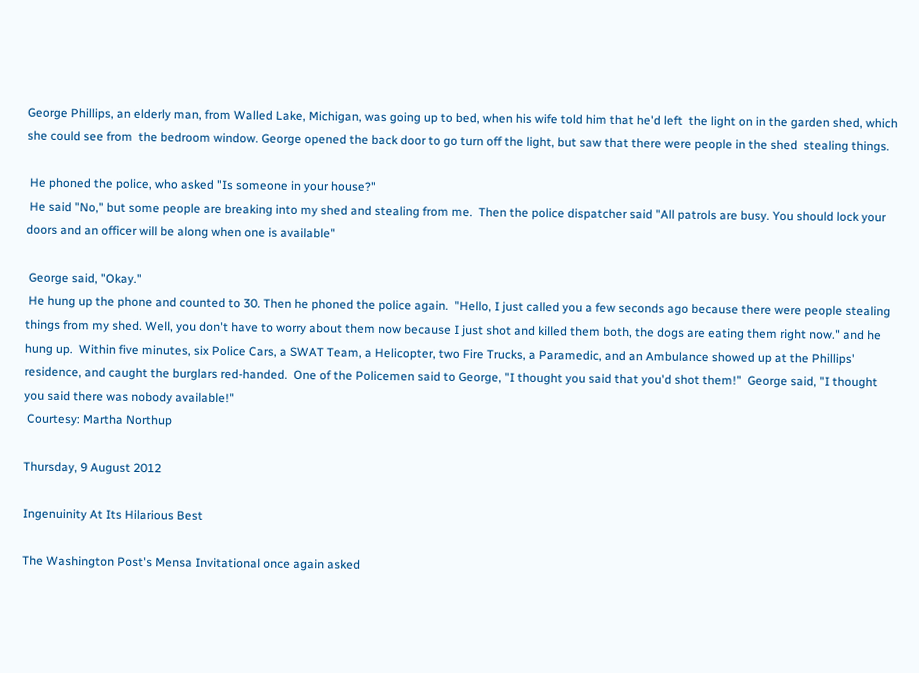George Phillips, an elderly man, from Walled Lake, Michigan, was going up to bed, when his wife told him that he'd left  the light on in the garden shed, which she could see from  the bedroom window. George opened the back door to go turn off the light, but saw that there were people in the shed  stealing things.

 He phoned the police, who asked "Is someone in your house?"
 He said "No," but some people are breaking into my shed and stealing from me.  Then the police dispatcher said "All patrols are busy. You should lock your doors and an officer will be along when one is available"

 George said, "Okay."
 He hung up the phone and counted to 30. Then he phoned the police again.  "Hello, I just called you a few seconds ago because there were people stealing things from my shed. Well, you don't have to worry about them now because I just shot and killed them both, the dogs are eating them right now." and he hung up.  Within five minutes, six Police Cars, a SWAT Team, a Helicopter, two Fire Trucks, a Paramedic, and an Ambulance showed up at the Phillips' residence, and caught the burglars red-handed.  One of the Policemen said to George, "I thought you said that you'd shot them!"  George said, "I thought you said there was nobody available!"
 Courtesy: Martha Northup

Thursday, 9 August 2012

Ingenuinity At Its Hilarious Best

The Washington Post's Mensa Invitational once again asked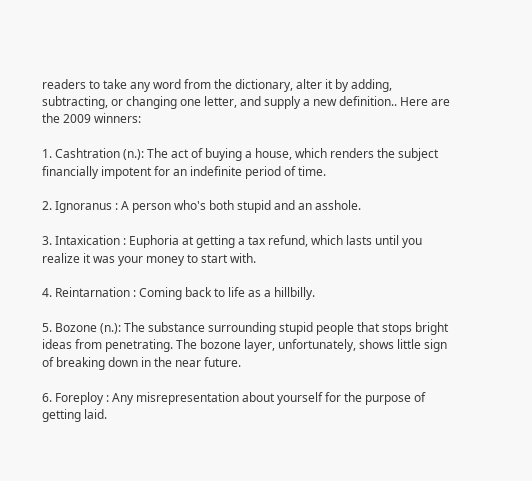readers to take any word from the dictionary, alter it by adding, subtracting, or changing one letter, and supply a new definition.. Here are the 2009 winners:

1. Cashtration (n.): The act of buying a house, which renders the subject financially impotent for an indefinite period of time.

2. Ignoranus : A person who's both stupid and an asshole.

3. Intaxication : Euphoria at getting a tax refund, which lasts until you realize it was your money to start with.

4. Reintarnation : Coming back to life as a hillbilly.

5. Bozone (n.): The substance surrounding stupid people that stops bright ideas from penetrating. The bozone layer, unfortunately, shows little sign of breaking down in the near future.

6. Foreploy : Any misrepresentation about yourself for the purpose of getting laid.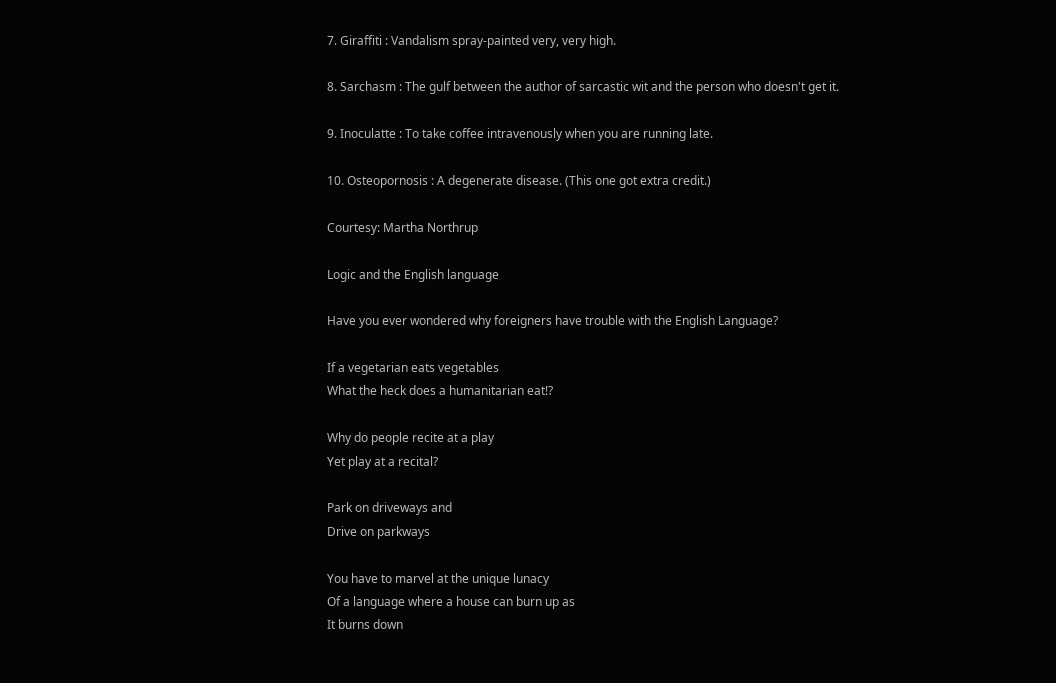7. Giraffiti : Vandalism spray-painted very, very high.

8. Sarchasm : The gulf between the author of sarcastic wit and the person who doesn't get it.

9. Inoculatte : To take coffee intravenously when you are running late.

10. Osteopornosis : A degenerate disease. (This one got extra credit.)

Courtesy: Martha Northrup

Logic and the English language

Have you ever wondered why foreigners have trouble with the English Language?

If a vegetarian eats vegetables
What the heck does a humanitarian eat!?

Why do people recite at a play
Yet play at a recital?

Park on driveways and
Drive on parkways

You have to marvel at the unique lunacy
Of a language where a house can burn up as
It burns down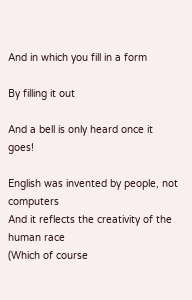And in which you fill in a form

By filling it out

And a bell is only heard once it goes!

English was invented by people, not computers
And it reflects the creativity of the human race
(Which of course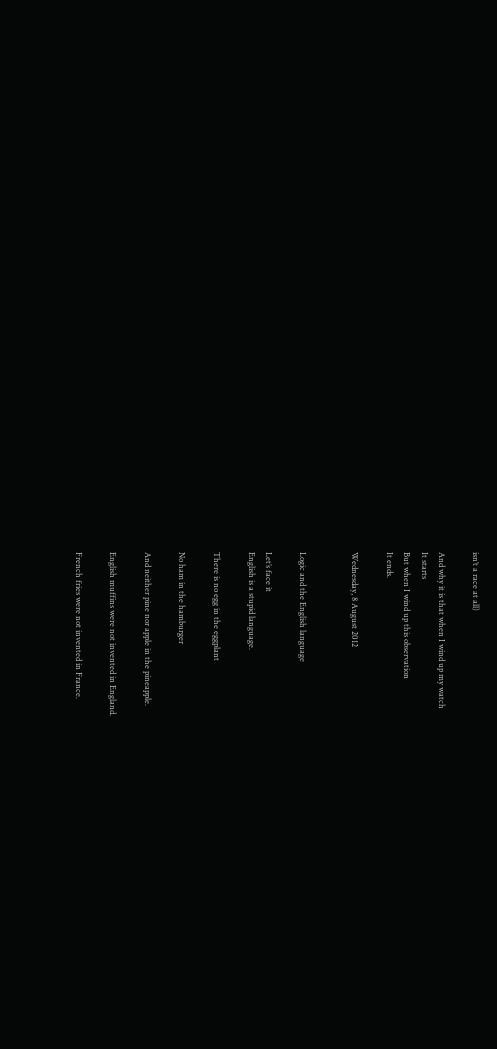isn’t a race at all)

And why it is that when I wind up my watch
It starts
But when I wind up this observation
It ends.

Wednesday, 8 August 2012


Logic and the English language

Let’s face it
English is a stupid language.

There is no egg in the eggplant

No ham in the hamburger

And neither pine nor apple in the pineapple.

English muffins were not invented in England.

French fries were not invented in France.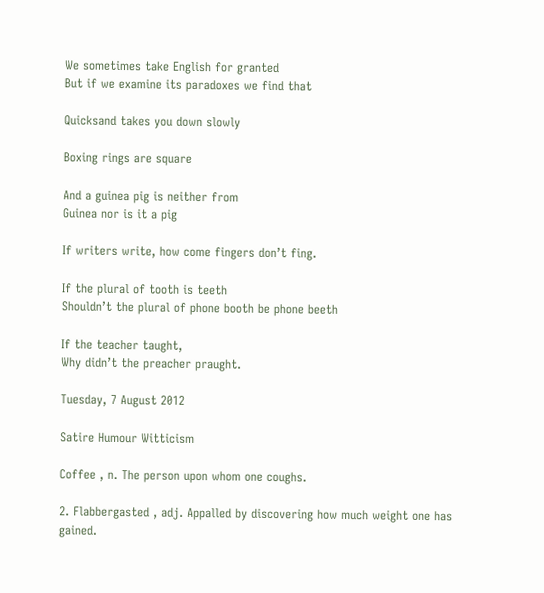We sometimes take English for granted
But if we examine its paradoxes we find that

Quicksand takes you down slowly

Boxing rings are square

And a guinea pig is neither from
Guinea nor is it a pig

If writers write, how come fingers don’t fing.

If the plural of tooth is teeth
Shouldn’t the plural of phone booth be phone beeth

If the teacher taught,
Why didn’t the preacher praught.

Tuesday, 7 August 2012

Satire Humour Witticism

Coffee , n. The person upon whom one coughs.

2. Flabbergasted , adj. Appalled by discovering how much weight one has gained.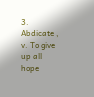3. Abdicate , v. To give up all hope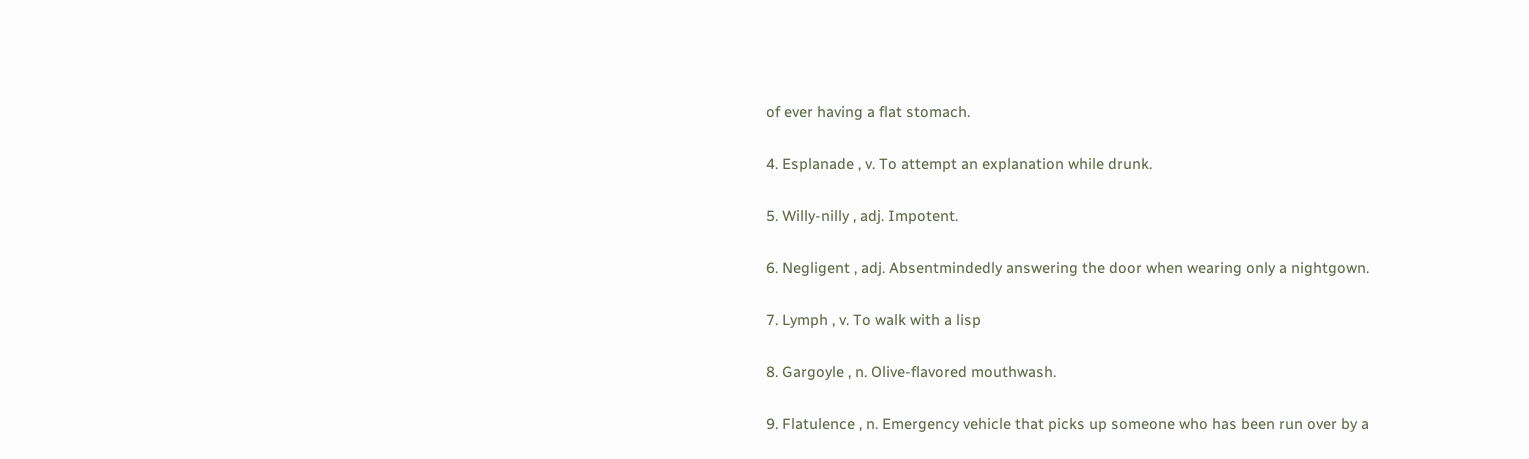of ever having a flat stomach.

4. Esplanade , v. To attempt an explanation while drunk.

5. Willy-nilly , adj. Impotent.

6. Negligent , adj. Absentmindedly answering the door when wearing only a nightgown.

7. Lymph , v. To walk with a lisp

8. Gargoyle , n. Olive-flavored mouthwash.

9. Flatulence , n. Emergency vehicle that picks up someone who has been run over by a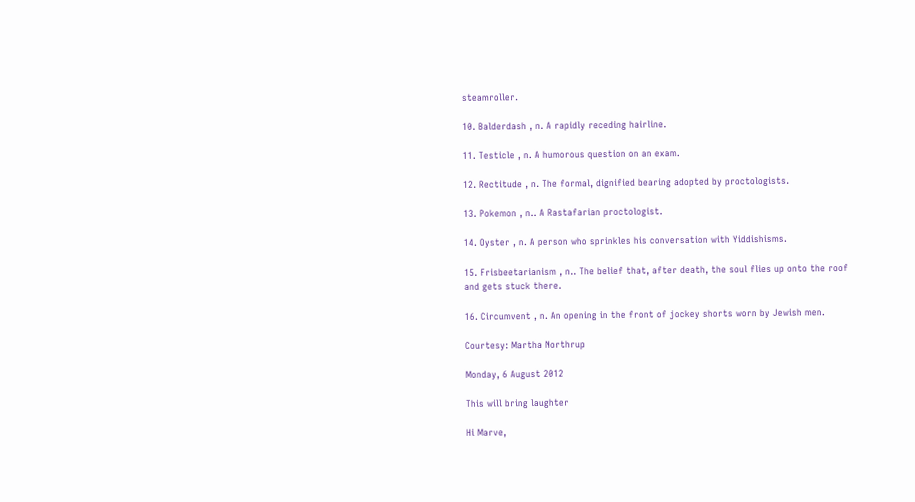steamroller.

10. Balderdash , n. A rapidly receding hairline.

11. Testicle , n. A humorous question on an exam.

12. Rectitude , n. The formal, dignified bearing adopted by proctologists.

13. Pokemon , n.. A Rastafarian proctologist.

14. Oyster , n. A person who sprinkles his conversation with Yiddishisms.

15. Frisbeetarianism , n.. The belief that, after death, the soul flies up onto the roof and gets stuck there.

16. Circumvent , n. An opening in the front of jockey shorts worn by Jewish men.

Courtesy: Martha Northrup

Monday, 6 August 2012

This will bring laughter

Hi Marve,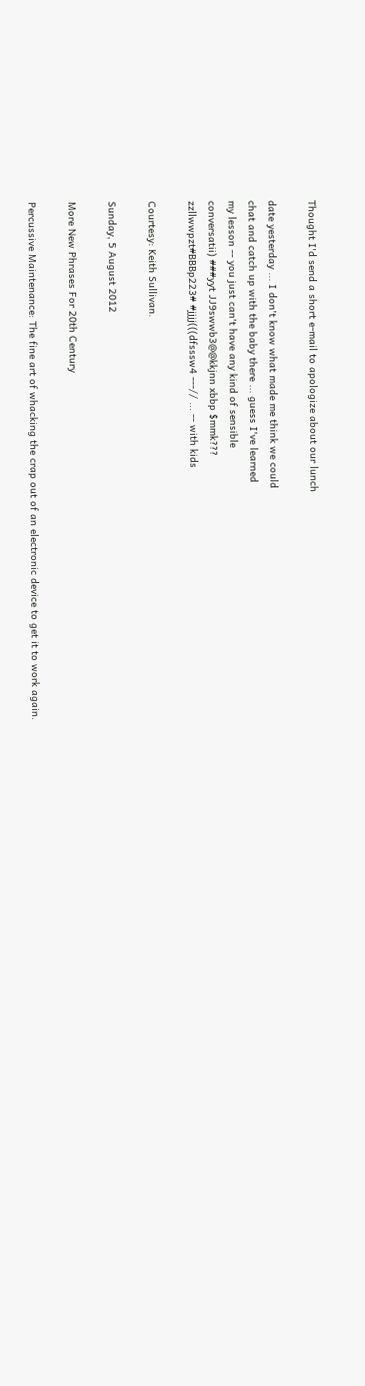Thought I'd send a short e-mail to apologize about our lunch

date yesterday ... I don't know what made me think we could
chat and catch up with the baby there ... guess I've learned
my lesson -- you just can't have any kind of sensible
conversatii) ###yyt JJ9swwb3@@kkjnn xbbp $mmk???
zzllwwpzt#BBBp223# #jjjj(((dfsssw4 ---// ... -- with kids

Courtesy: Keith Sullivan.

Sunday, 5 August 2012

More New Phrases For 20th Century

Percussive Maintenance: The fine art of whacking the crap out of an electronic device to get it to work again.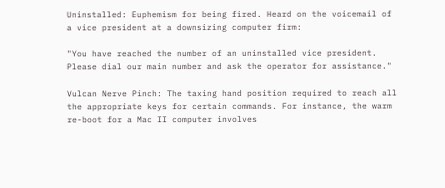Uninstalled: Euphemism for being fired. Heard on the voicemail of a vice president at a downsizing computer firm:

"You have reached the number of an uninstalled vice president. Please dial our main number and ask the operator for assistance."

Vulcan Nerve Pinch: The taxing hand position required to reach all the appropriate keys for certain commands. For instance, the warm re-boot for a Mac II computer involves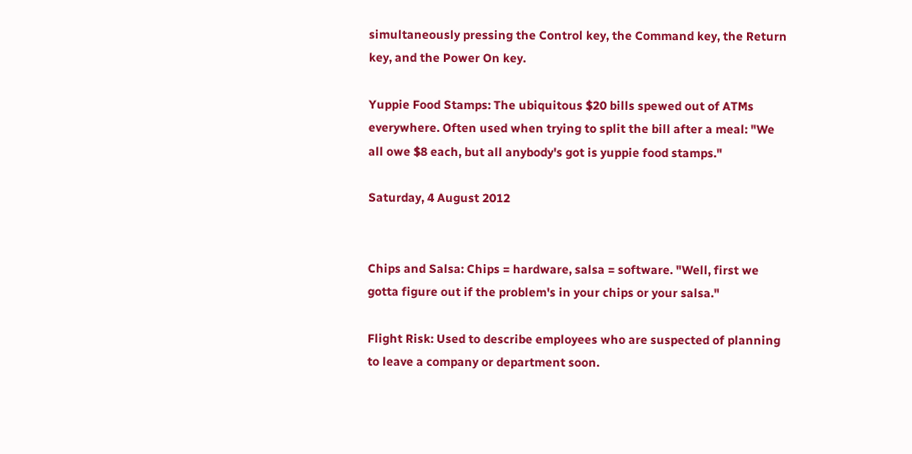simultaneously pressing the Control key, the Command key, the Return key, and the Power On key.

Yuppie Food Stamps: The ubiquitous $20 bills spewed out of ATMs everywhere. Often used when trying to split the bill after a meal: "We all owe $8 each, but all anybody's got is yuppie food stamps."

Saturday, 4 August 2012


Chips and Salsa: Chips = hardware, salsa = software. "Well, first we gotta figure out if the problem's in your chips or your salsa."

Flight Risk: Used to describe employees who are suspected of planning to leave a company or department soon.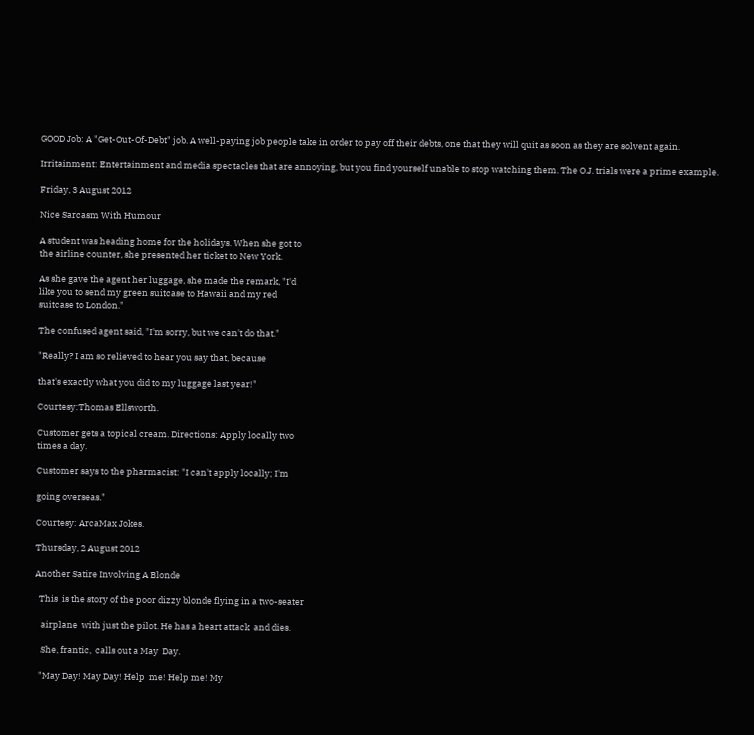GOOD Job: A "Get-Out-Of-Debt" job. A well-paying job people take in order to pay off their debts, one that they will quit as soon as they are solvent again.

Irritainment: Entertainment and media spectacles that are annoying, but you find yourself unable to stop watching them. The O.J. trials were a prime example.

Friday, 3 August 2012

Nice Sarcasm With Humour

A student was heading home for the holidays. When she got to
the airline counter, she presented her ticket to New York.

As she gave the agent her luggage, she made the remark, "I'd
like you to send my green suitcase to Hawaii and my red
suitcase to London."

The confused agent said, "I'm sorry, but we can't do that."

"Really? I am so relieved to hear you say that, because

that's exactly what you did to my luggage last year!"

Courtesy:Thomas Ellsworth.

Customer gets a topical cream. Directions: Apply locally two
times a day.

Customer says to the pharmacist: "I can't apply locally; I'm

going overseas."

Courtesy: ArcaMax Jokes.

Thursday, 2 August 2012

Another Satire Involving A Blonde

  This  is the story of the poor dizzy blonde flying in a two-seater

   airplane  with just the pilot. He has a heart attack  and dies.

   She, frantic,  calls out a May  Day.

  "May Day! May Day! Help  me! Help me! My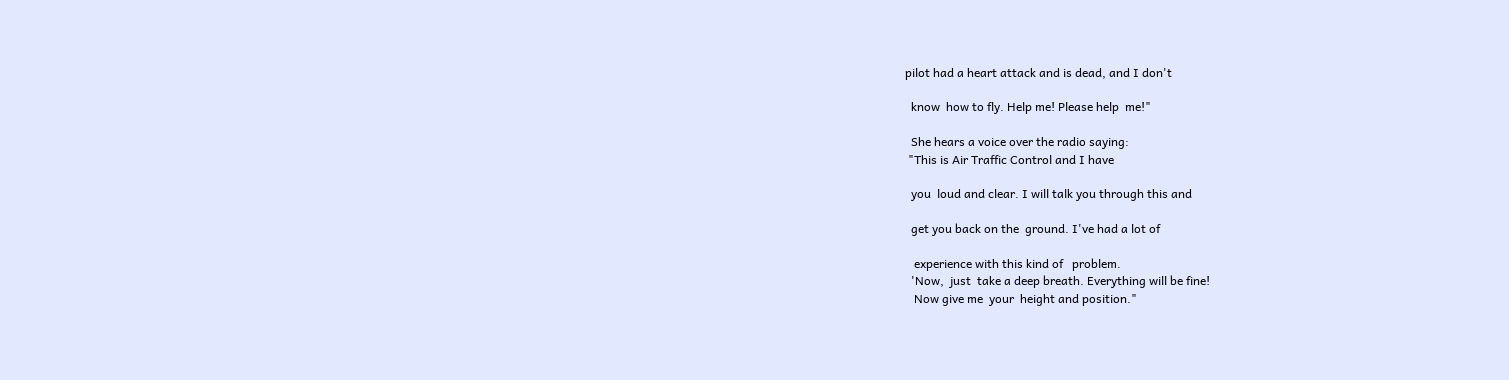pilot had a heart attack and is dead, and I don't

  know  how to fly. Help me! Please help  me!"

  She hears a voice over the radio saying:
 "This is Air Traffic Control and I have

  you  loud and clear. I will talk you through this and

  get you back on the  ground. I've had a lot of

   experience with this kind of   problem.
  'Now,  just  take a deep breath. Everything will be fine!
   Now give me  your  height and position."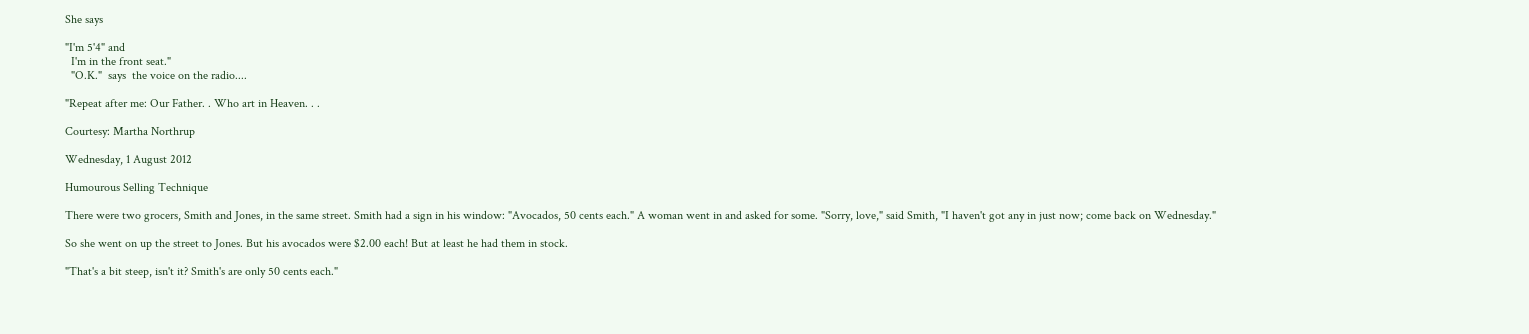She says

"I'm 5'4" and
  I'm in the front seat."
  "O.K."  says  the voice on the radio....

"Repeat after me: Our Father. . Who art in Heaven. . .

Courtesy: Martha Northrup

Wednesday, 1 August 2012

Humourous Selling Technique

There were two grocers, Smith and Jones, in the same street. Smith had a sign in his window: "Avocados, 50 cents each." A woman went in and asked for some. "Sorry, love," said Smith, "I haven't got any in just now; come back on Wednesday."

So she went on up the street to Jones. But his avocados were $2.00 each! But at least he had them in stock.

"That's a bit steep, isn't it? Smith's are only 50 cents each."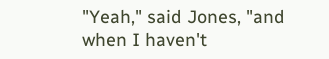"Yeah," said Jones, "and when I haven't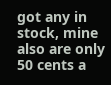got any in stock, mine also are only 50 cents a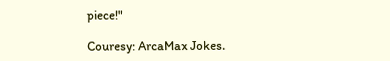piece!"

Couresy: ArcaMax Jokes.